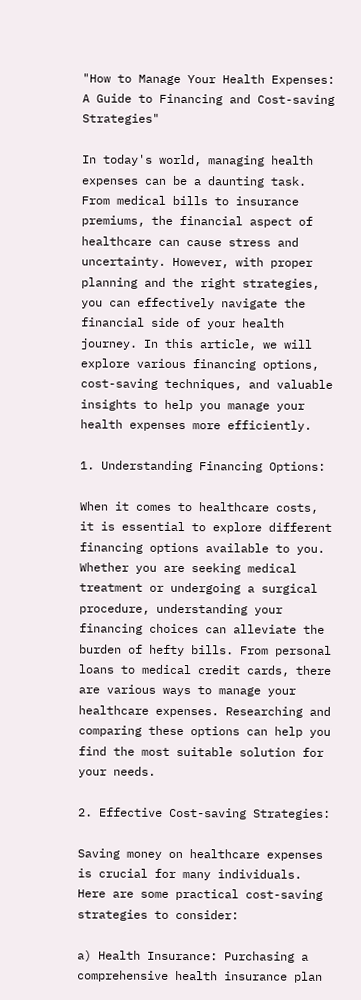"How to Manage Your Health Expenses: A Guide to Financing and Cost-saving Strategies"

In today's world, managing health expenses can be a daunting task. From medical bills to insurance premiums, the financial aspect of healthcare can cause stress and uncertainty. However, with proper planning and the right strategies, you can effectively navigate the financial side of your health journey. In this article, we will explore various financing options, cost-saving techniques, and valuable insights to help you manage your health expenses more efficiently.

1. Understanding Financing Options:

When it comes to healthcare costs, it is essential to explore different financing options available to you. Whether you are seeking medical treatment or undergoing a surgical procedure, understanding your financing choices can alleviate the burden of hefty bills. From personal loans to medical credit cards, there are various ways to manage your healthcare expenses. Researching and comparing these options can help you find the most suitable solution for your needs.

2. Effective Cost-saving Strategies:

Saving money on healthcare expenses is crucial for many individuals. Here are some practical cost-saving strategies to consider:

a) Health Insurance: Purchasing a comprehensive health insurance plan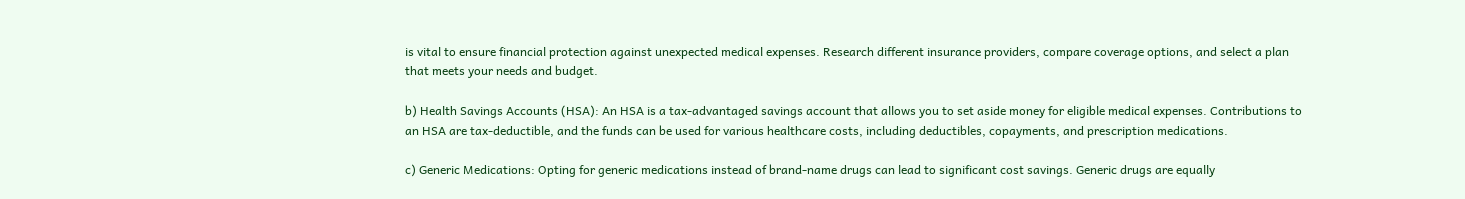is vital to ensure financial protection against unexpected medical expenses. Research different insurance providers, compare coverage options, and select a plan that meets your needs and budget.

b) Health Savings Accounts (HSA): An HSA is a tax-advantaged savings account that allows you to set aside money for eligible medical expenses. Contributions to an HSA are tax-deductible, and the funds can be used for various healthcare costs, including deductibles, copayments, and prescription medications.

c) Generic Medications: Opting for generic medications instead of brand-name drugs can lead to significant cost savings. Generic drugs are equally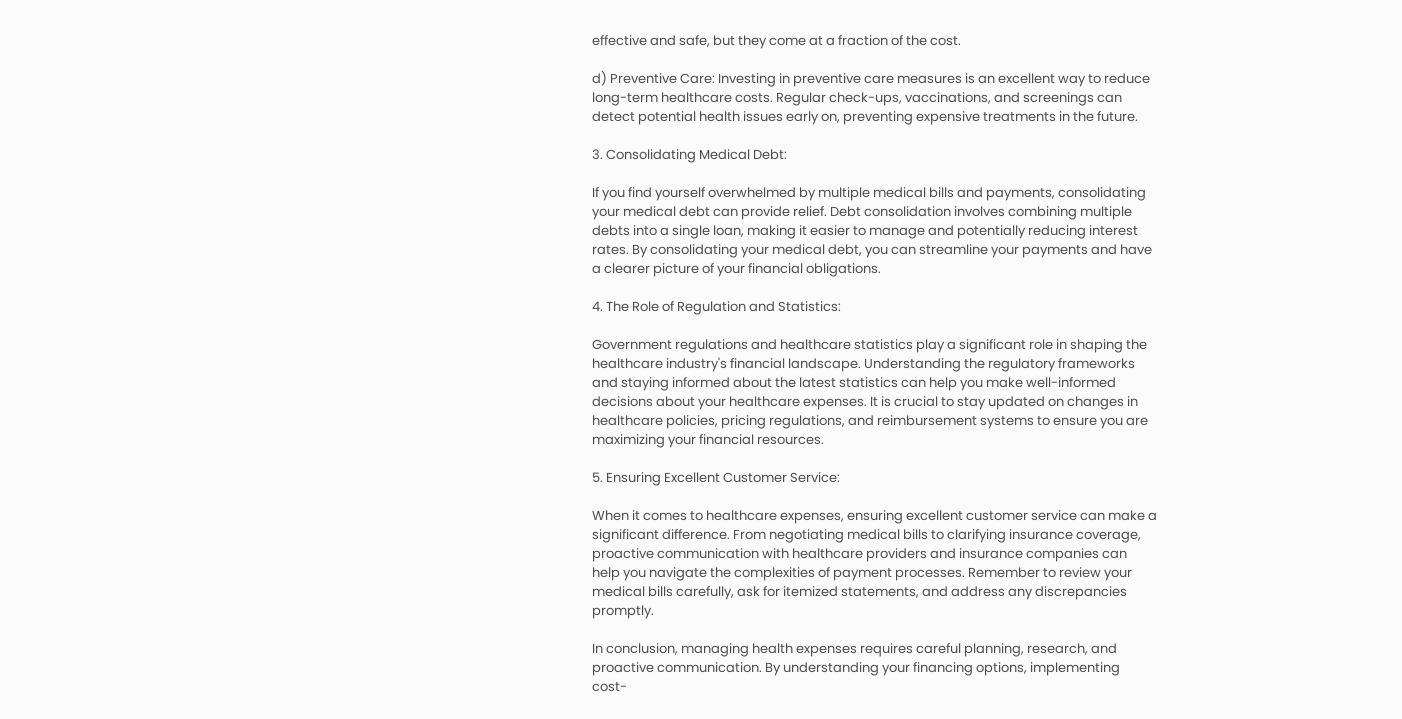effective and safe, but they come at a fraction of the cost.

d) Preventive Care: Investing in preventive care measures is an excellent way to reduce long-term healthcare costs. Regular check-ups, vaccinations, and screenings can detect potential health issues early on, preventing expensive treatments in the future.

3. Consolidating Medical Debt:

If you find yourself overwhelmed by multiple medical bills and payments, consolidating your medical debt can provide relief. Debt consolidation involves combining multiple debts into a single loan, making it easier to manage and potentially reducing interest rates. By consolidating your medical debt, you can streamline your payments and have a clearer picture of your financial obligations.

4. The Role of Regulation and Statistics:

Government regulations and healthcare statistics play a significant role in shaping the healthcare industry's financial landscape. Understanding the regulatory frameworks and staying informed about the latest statistics can help you make well-informed decisions about your healthcare expenses. It is crucial to stay updated on changes in healthcare policies, pricing regulations, and reimbursement systems to ensure you are maximizing your financial resources.

5. Ensuring Excellent Customer Service:

When it comes to healthcare expenses, ensuring excellent customer service can make a significant difference. From negotiating medical bills to clarifying insurance coverage, proactive communication with healthcare providers and insurance companies can help you navigate the complexities of payment processes. Remember to review your medical bills carefully, ask for itemized statements, and address any discrepancies promptly.

In conclusion, managing health expenses requires careful planning, research, and proactive communication. By understanding your financing options, implementing cost-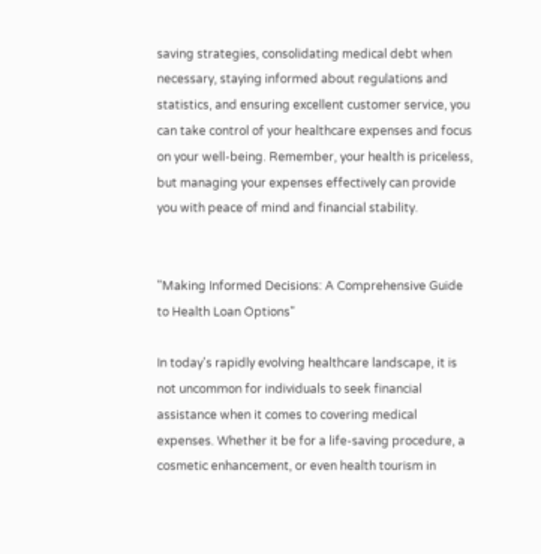saving strategies, consolidating medical debt when necessary, staying informed about regulations and statistics, and ensuring excellent customer service, you can take control of your healthcare expenses and focus on your well-being. Remember, your health is priceless, but managing your expenses effectively can provide you with peace of mind and financial stability.


"Making Informed Decisions: A Comprehensive Guide to Health Loan Options"

In today's rapidly evolving healthcare landscape, it is not uncommon for individuals to seek financial assistance when it comes to covering medical expenses. Whether it be for a life-saving procedure, a cosmetic enhancement, or even health tourism in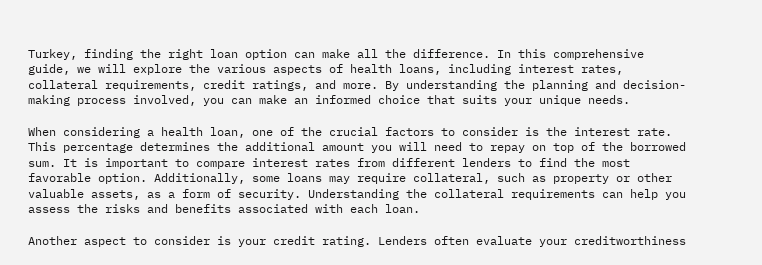Turkey, finding the right loan option can make all the difference. In this comprehensive guide, we will explore the various aspects of health loans, including interest rates, collateral requirements, credit ratings, and more. By understanding the planning and decision-making process involved, you can make an informed choice that suits your unique needs.

When considering a health loan, one of the crucial factors to consider is the interest rate. This percentage determines the additional amount you will need to repay on top of the borrowed sum. It is important to compare interest rates from different lenders to find the most favorable option. Additionally, some loans may require collateral, such as property or other valuable assets, as a form of security. Understanding the collateral requirements can help you assess the risks and benefits associated with each loan.

Another aspect to consider is your credit rating. Lenders often evaluate your creditworthiness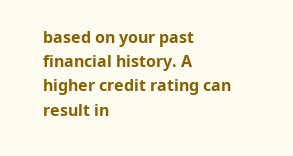based on your past financial history. A higher credit rating can result in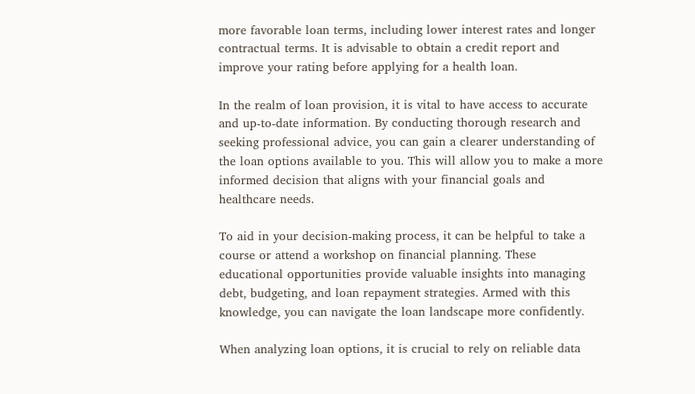more favorable loan terms, including lower interest rates and longer contractual terms. It is advisable to obtain a credit report and improve your rating before applying for a health loan.

In the realm of loan provision, it is vital to have access to accurate and up-to-date information. By conducting thorough research and seeking professional advice, you can gain a clearer understanding of the loan options available to you. This will allow you to make a more informed decision that aligns with your financial goals and healthcare needs.

To aid in your decision-making process, it can be helpful to take a course or attend a workshop on financial planning. These educational opportunities provide valuable insights into managing debt, budgeting, and loan repayment strategies. Armed with this knowledge, you can navigate the loan landscape more confidently.

When analyzing loan options, it is crucial to rely on reliable data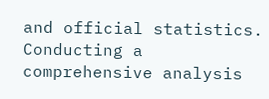and official statistics. Conducting a comprehensive analysis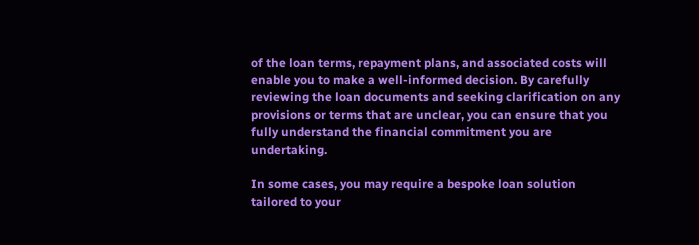of the loan terms, repayment plans, and associated costs will enable you to make a well-informed decision. By carefully reviewing the loan documents and seeking clarification on any provisions or terms that are unclear, you can ensure that you fully understand the financial commitment you are undertaking.

In some cases, you may require a bespoke loan solution tailored to your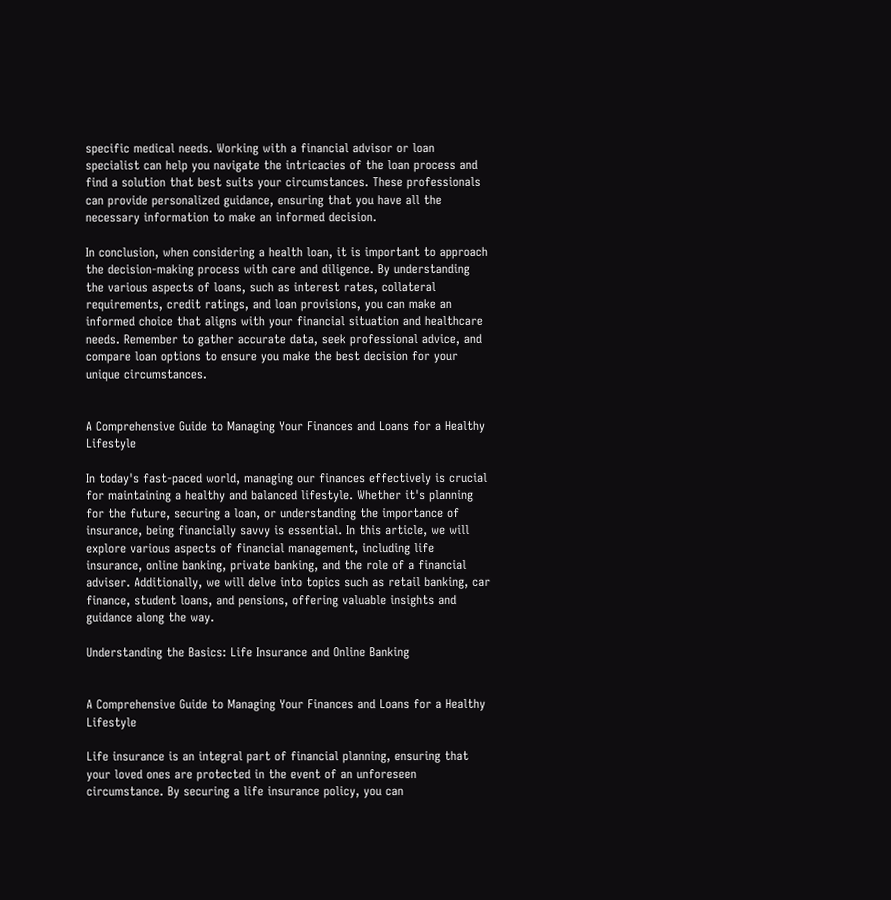specific medical needs. Working with a financial advisor or loan specialist can help you navigate the intricacies of the loan process and find a solution that best suits your circumstances. These professionals can provide personalized guidance, ensuring that you have all the necessary information to make an informed decision.

In conclusion, when considering a health loan, it is important to approach the decision-making process with care and diligence. By understanding the various aspects of loans, such as interest rates, collateral requirements, credit ratings, and loan provisions, you can make an informed choice that aligns with your financial situation and healthcare needs. Remember to gather accurate data, seek professional advice, and compare loan options to ensure you make the best decision for your unique circumstances.


A Comprehensive Guide to Managing Your Finances and Loans for a Healthy Lifestyle

In today's fast-paced world, managing our finances effectively is crucial for maintaining a healthy and balanced lifestyle. Whether it's planning for the future, securing a loan, or understanding the importance of insurance, being financially savvy is essential. In this article, we will explore various aspects of financial management, including life insurance, online banking, private banking, and the role of a financial adviser. Additionally, we will delve into topics such as retail banking, car finance, student loans, and pensions, offering valuable insights and guidance along the way.

Understanding the Basics: Life Insurance and Online Banking


A Comprehensive Guide to Managing Your Finances and Loans for a Healthy Lifestyle

Life insurance is an integral part of financial planning, ensuring that your loved ones are protected in the event of an unforeseen circumstance. By securing a life insurance policy, you can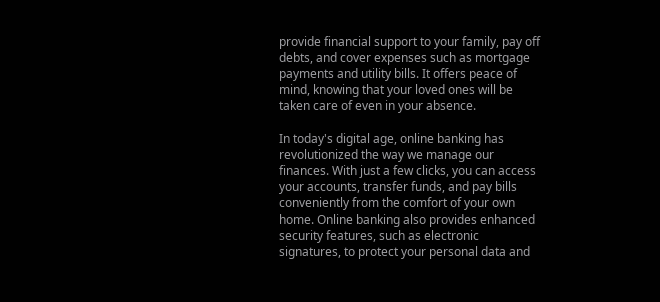provide financial support to your family, pay off debts, and cover expenses such as mortgage payments and utility bills. It offers peace of mind, knowing that your loved ones will be taken care of even in your absence.

In today's digital age, online banking has revolutionized the way we manage our finances. With just a few clicks, you can access your accounts, transfer funds, and pay bills conveniently from the comfort of your own home. Online banking also provides enhanced security features, such as electronic signatures, to protect your personal data and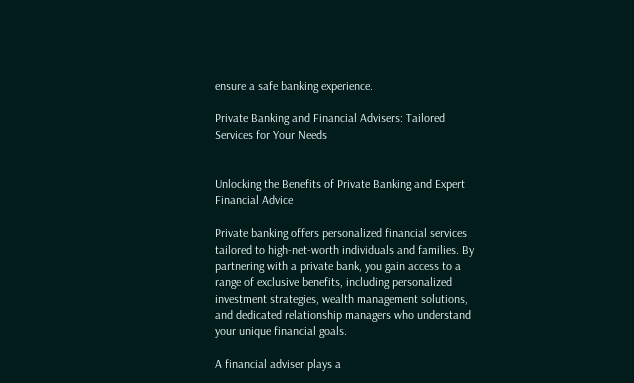ensure a safe banking experience.

Private Banking and Financial Advisers: Tailored Services for Your Needs


Unlocking the Benefits of Private Banking and Expert Financial Advice

Private banking offers personalized financial services tailored to high-net-worth individuals and families. By partnering with a private bank, you gain access to a range of exclusive benefits, including personalized investment strategies, wealth management solutions, and dedicated relationship managers who understand your unique financial goals.

A financial adviser plays a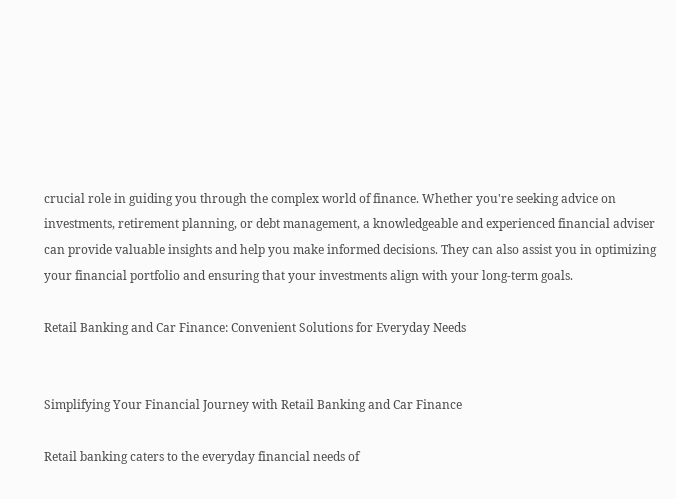crucial role in guiding you through the complex world of finance. Whether you're seeking advice on investments, retirement planning, or debt management, a knowledgeable and experienced financial adviser can provide valuable insights and help you make informed decisions. They can also assist you in optimizing your financial portfolio and ensuring that your investments align with your long-term goals.

Retail Banking and Car Finance: Convenient Solutions for Everyday Needs


Simplifying Your Financial Journey with Retail Banking and Car Finance

Retail banking caters to the everyday financial needs of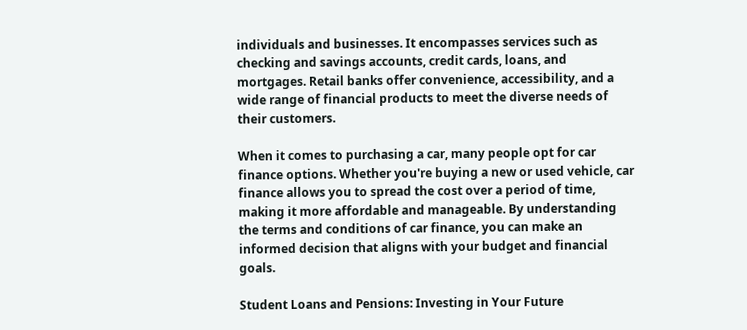individuals and businesses. It encompasses services such as checking and savings accounts, credit cards, loans, and mortgages. Retail banks offer convenience, accessibility, and a wide range of financial products to meet the diverse needs of their customers.

When it comes to purchasing a car, many people opt for car finance options. Whether you're buying a new or used vehicle, car finance allows you to spread the cost over a period of time, making it more affordable and manageable. By understanding the terms and conditions of car finance, you can make an informed decision that aligns with your budget and financial goals.

Student Loans and Pensions: Investing in Your Future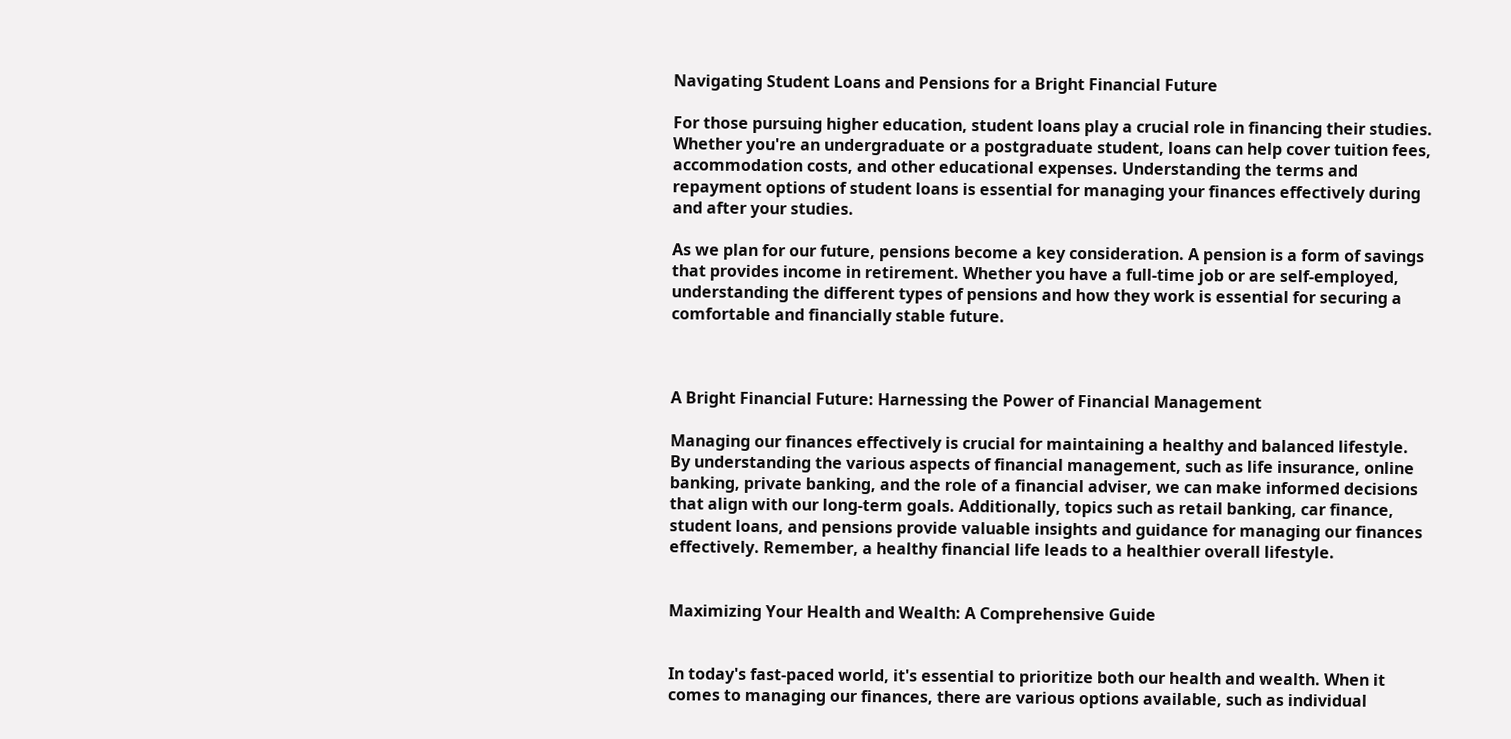Navigating Student Loans and Pensions for a Bright Financial Future

For those pursuing higher education, student loans play a crucial role in financing their studies. Whether you're an undergraduate or a postgraduate student, loans can help cover tuition fees, accommodation costs, and other educational expenses. Understanding the terms and repayment options of student loans is essential for managing your finances effectively during and after your studies.

As we plan for our future, pensions become a key consideration. A pension is a form of savings that provides income in retirement. Whether you have a full-time job or are self-employed, understanding the different types of pensions and how they work is essential for securing a comfortable and financially stable future.



A Bright Financial Future: Harnessing the Power of Financial Management

Managing our finances effectively is crucial for maintaining a healthy and balanced lifestyle. By understanding the various aspects of financial management, such as life insurance, online banking, private banking, and the role of a financial adviser, we can make informed decisions that align with our long-term goals. Additionally, topics such as retail banking, car finance, student loans, and pensions provide valuable insights and guidance for managing our finances effectively. Remember, a healthy financial life leads to a healthier overall lifestyle.


Maximizing Your Health and Wealth: A Comprehensive Guide


In today's fast-paced world, it's essential to prioritize both our health and wealth. When it comes to managing our finances, there are various options available, such as individual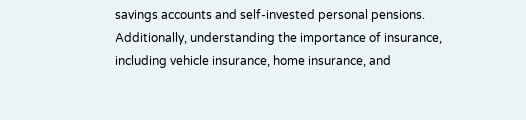savings accounts and self-invested personal pensions. Additionally, understanding the importance of insurance, including vehicle insurance, home insurance, and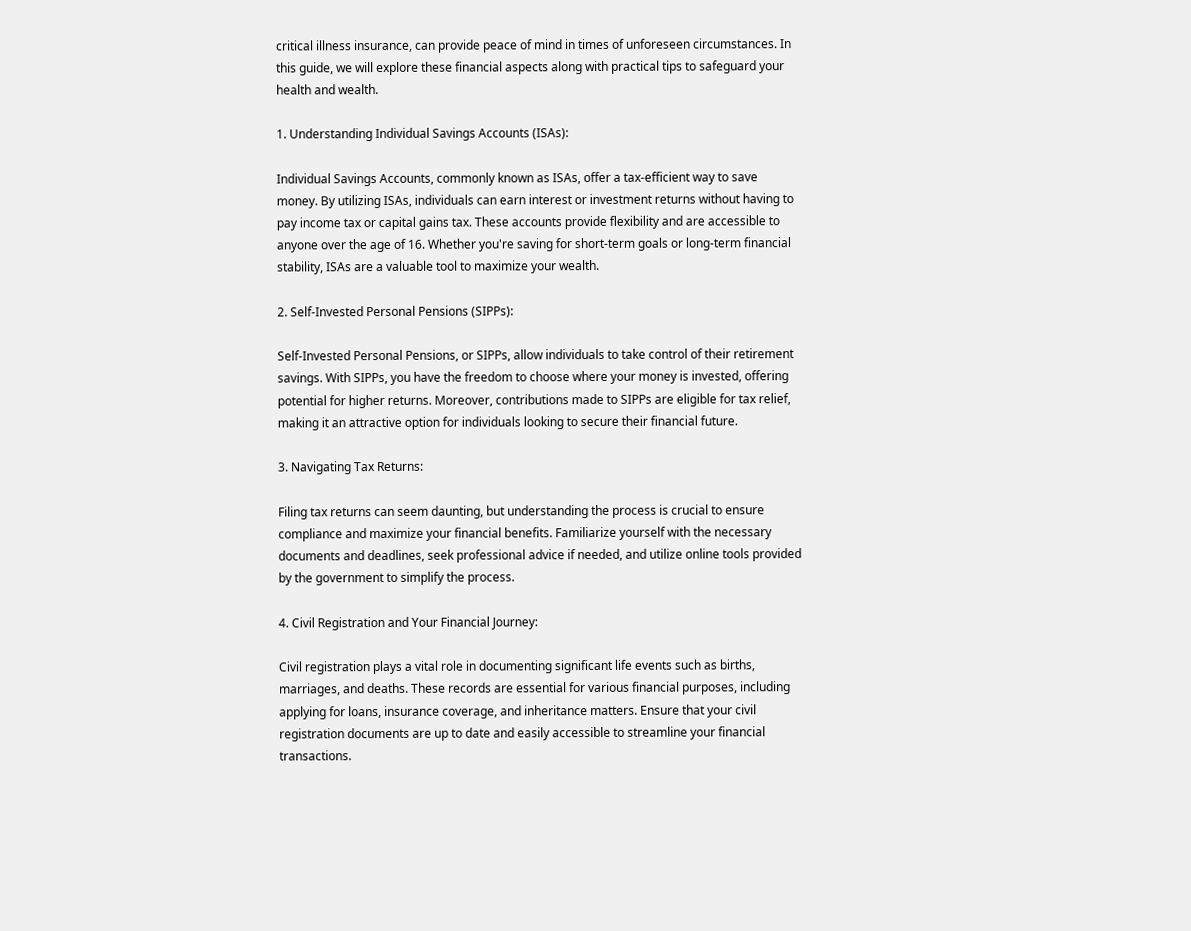critical illness insurance, can provide peace of mind in times of unforeseen circumstances. In this guide, we will explore these financial aspects along with practical tips to safeguard your health and wealth.

1. Understanding Individual Savings Accounts (ISAs):

Individual Savings Accounts, commonly known as ISAs, offer a tax-efficient way to save money. By utilizing ISAs, individuals can earn interest or investment returns without having to pay income tax or capital gains tax. These accounts provide flexibility and are accessible to anyone over the age of 16. Whether you're saving for short-term goals or long-term financial stability, ISAs are a valuable tool to maximize your wealth.

2. Self-Invested Personal Pensions (SIPPs):

Self-Invested Personal Pensions, or SIPPs, allow individuals to take control of their retirement savings. With SIPPs, you have the freedom to choose where your money is invested, offering potential for higher returns. Moreover, contributions made to SIPPs are eligible for tax relief, making it an attractive option for individuals looking to secure their financial future.

3. Navigating Tax Returns:

Filing tax returns can seem daunting, but understanding the process is crucial to ensure compliance and maximize your financial benefits. Familiarize yourself with the necessary documents and deadlines, seek professional advice if needed, and utilize online tools provided by the government to simplify the process.

4. Civil Registration and Your Financial Journey:

Civil registration plays a vital role in documenting significant life events such as births, marriages, and deaths. These records are essential for various financial purposes, including applying for loans, insurance coverage, and inheritance matters. Ensure that your civil registration documents are up to date and easily accessible to streamline your financial transactions.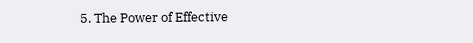5. The Power of Effective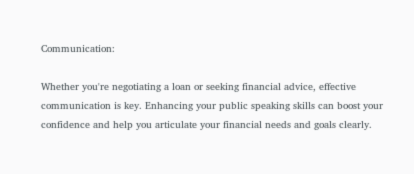Communication:

Whether you're negotiating a loan or seeking financial advice, effective communication is key. Enhancing your public speaking skills can boost your confidence and help you articulate your financial needs and goals clearly.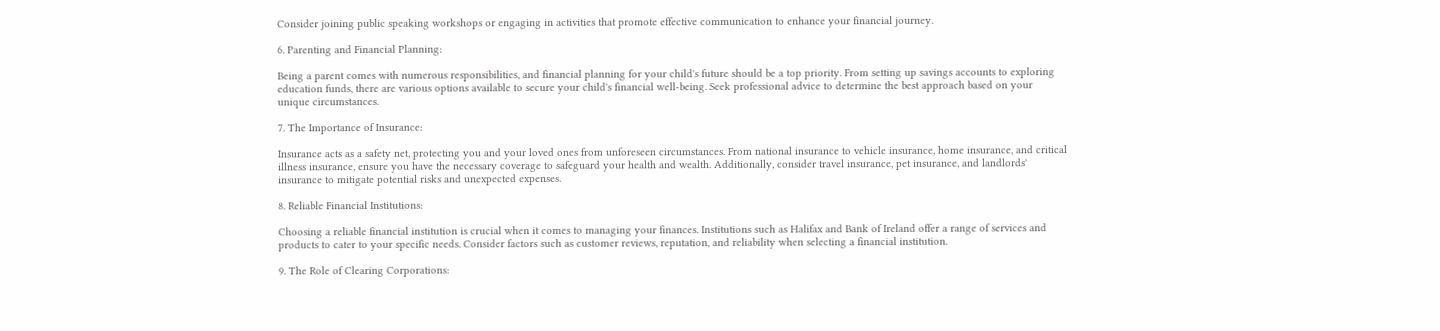Consider joining public speaking workshops or engaging in activities that promote effective communication to enhance your financial journey.

6. Parenting and Financial Planning:

Being a parent comes with numerous responsibilities, and financial planning for your child's future should be a top priority. From setting up savings accounts to exploring education funds, there are various options available to secure your child's financial well-being. Seek professional advice to determine the best approach based on your unique circumstances.

7. The Importance of Insurance:

Insurance acts as a safety net, protecting you and your loved ones from unforeseen circumstances. From national insurance to vehicle insurance, home insurance, and critical illness insurance, ensure you have the necessary coverage to safeguard your health and wealth. Additionally, consider travel insurance, pet insurance, and landlords' insurance to mitigate potential risks and unexpected expenses.

8. Reliable Financial Institutions:

Choosing a reliable financial institution is crucial when it comes to managing your finances. Institutions such as Halifax and Bank of Ireland offer a range of services and products to cater to your specific needs. Consider factors such as customer reviews, reputation, and reliability when selecting a financial institution.

9. The Role of Clearing Corporations: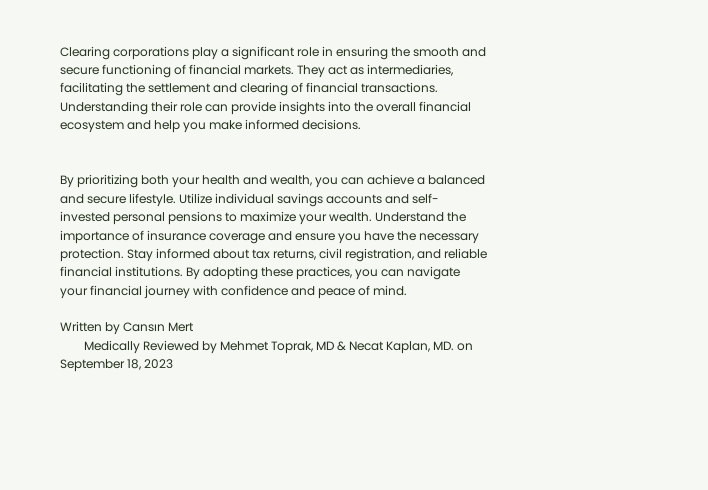Clearing corporations play a significant role in ensuring the smooth and secure functioning of financial markets. They act as intermediaries, facilitating the settlement and clearing of financial transactions. Understanding their role can provide insights into the overall financial ecosystem and help you make informed decisions.


By prioritizing both your health and wealth, you can achieve a balanced and secure lifestyle. Utilize individual savings accounts and self-invested personal pensions to maximize your wealth. Understand the importance of insurance coverage and ensure you have the necessary protection. Stay informed about tax returns, civil registration, and reliable financial institutions. By adopting these practices, you can navigate your financial journey with confidence and peace of mind.

Written by Cansın Mert
        Medically Reviewed by Mehmet Toprak, MD & Necat Kaplan, MD. on September 18, 2023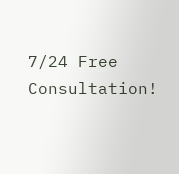7/24 Free Consultation!